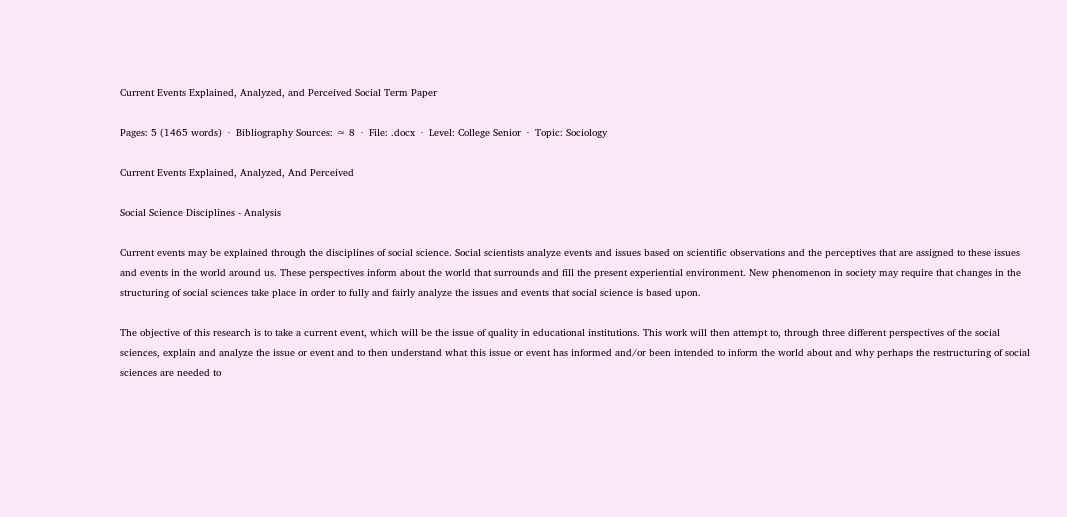Current Events Explained, Analyzed, and Perceived Social Term Paper

Pages: 5 (1465 words)  ·  Bibliography Sources: ≈ 8  ·  File: .docx  ·  Level: College Senior  ·  Topic: Sociology

Current Events Explained, Analyzed, And Perceived

Social Science Disciplines - Analysis

Current events may be explained through the disciplines of social science. Social scientists analyze events and issues based on scientific observations and the perceptives that are assigned to these issues and events in the world around us. These perspectives inform about the world that surrounds and fill the present experiential environment. New phenomenon in society may require that changes in the structuring of social sciences take place in order to fully and fairly analyze the issues and events that social science is based upon.

The objective of this research is to take a current event, which will be the issue of quality in educational institutions. This work will then attempt to, through three different perspectives of the social sciences, explain and analyze the issue or event and to then understand what this issue or event has informed and/or been intended to inform the world about and why perhaps the restructuring of social sciences are needed to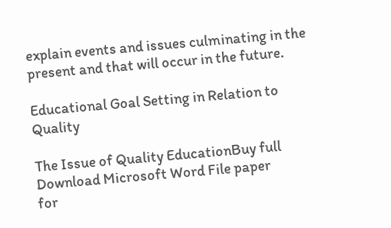explain events and issues culminating in the present and that will occur in the future.

Educational Goal Setting in Relation to Quality

The Issue of Quality EducationBuy full Download Microsoft Word File paper
for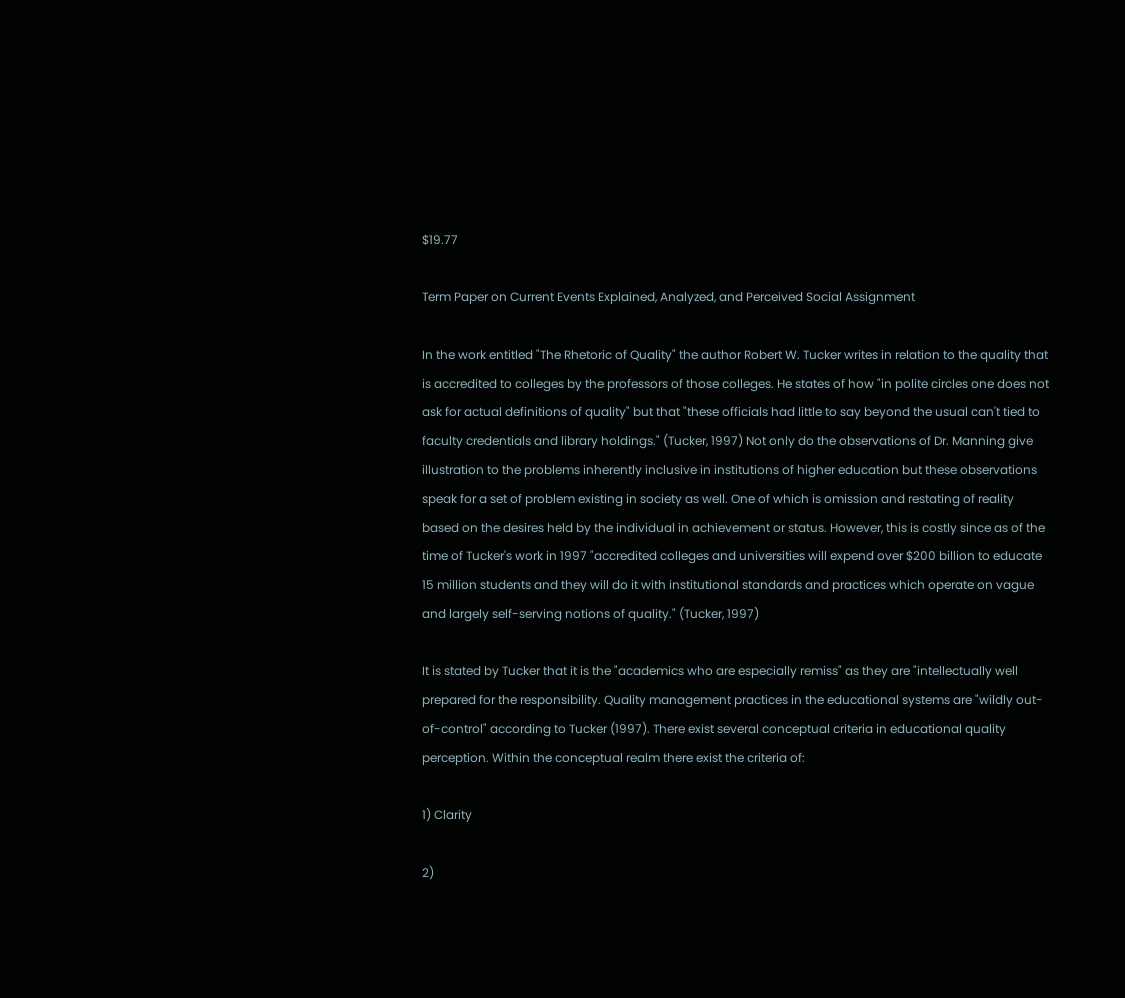$19.77

Term Paper on Current Events Explained, Analyzed, and Perceived Social Assignment

In the work entitled "The Rhetoric of Quality" the author Robert W. Tucker writes in relation to the quality that is accredited to colleges by the professors of those colleges. He states of how "in polite circles one does not ask for actual definitions of quality" but that "these officials had little to say beyond the usual can't tied to faculty credentials and library holdings." (Tucker, 1997) Not only do the observations of Dr. Manning give illustration to the problems inherently inclusive in institutions of higher education but these observations speak for a set of problem existing in society as well. One of which is omission and restating of reality based on the desires held by the individual in achievement or status. However, this is costly since as of the time of Tucker's work in 1997 "accredited colleges and universities will expend over $200 billion to educate 15 million students and they will do it with institutional standards and practices which operate on vague and largely self-serving notions of quality." (Tucker, 1997)

It is stated by Tucker that it is the "academics who are especially remiss" as they are "intellectually well prepared for the responsibility. Quality management practices in the educational systems are "wildly out-of-control" according to Tucker (1997). There exist several conceptual criteria in educational quality perception. Within the conceptual realm there exist the criteria of:

1) Clarity

2)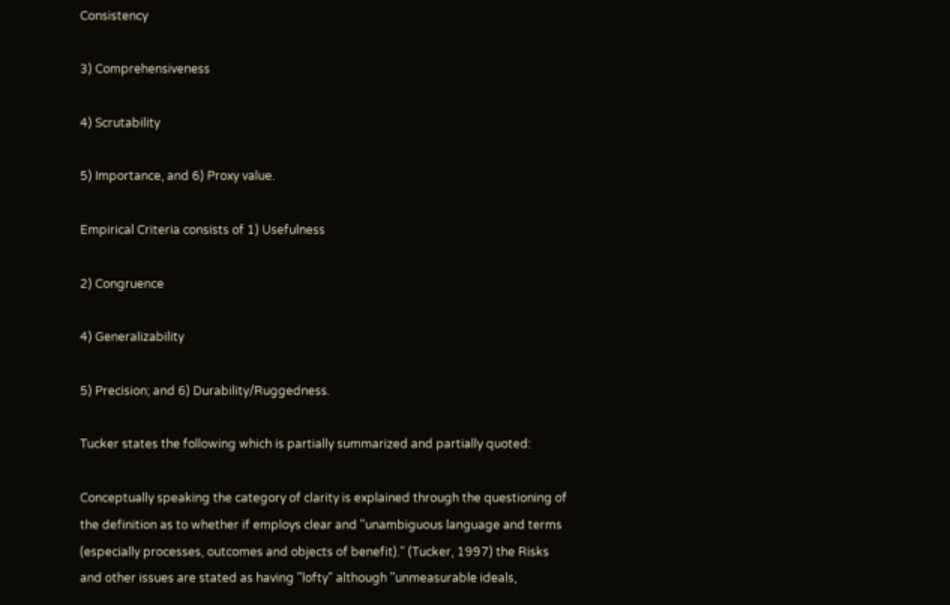Consistency

3) Comprehensiveness

4) Scrutability

5) Importance, and 6) Proxy value.

Empirical Criteria consists of 1) Usefulness

2) Congruence

4) Generalizability

5) Precision; and 6) Durability/Ruggedness.

Tucker states the following which is partially summarized and partially quoted:

Conceptually speaking the category of clarity is explained through the questioning of the definition as to whether if employs clear and "unambiguous language and terms (especially processes, outcomes and objects of benefit)." (Tucker, 1997) the Risks and other issues are stated as having "lofty" although "unmeasurable ideals,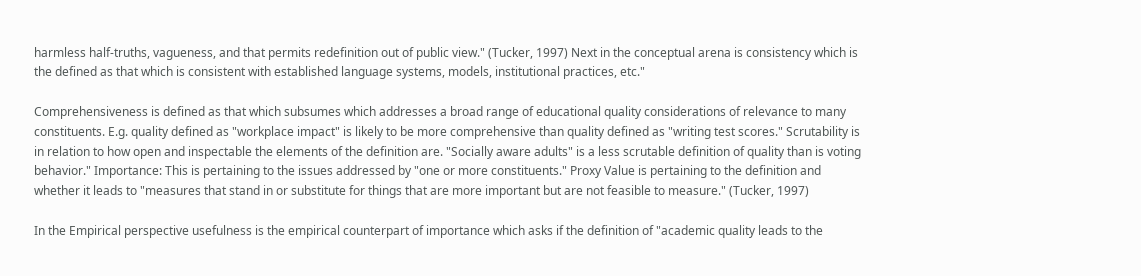harmless half-truths, vagueness, and that permits redefinition out of public view." (Tucker, 1997) Next in the conceptual arena is consistency which is the defined as that which is consistent with established language systems, models, institutional practices, etc."

Comprehensiveness is defined as that which subsumes which addresses a broad range of educational quality considerations of relevance to many constituents. E.g. quality defined as "workplace impact" is likely to be more comprehensive than quality defined as "writing test scores." Scrutability is in relation to how open and inspectable the elements of the definition are. "Socially aware adults" is a less scrutable definition of quality than is voting behavior." Importance: This is pertaining to the issues addressed by "one or more constituents." Proxy Value is pertaining to the definition and whether it leads to "measures that stand in or substitute for things that are more important but are not feasible to measure." (Tucker, 1997)

In the Empirical perspective usefulness is the empirical counterpart of importance which asks if the definition of "academic quality leads to the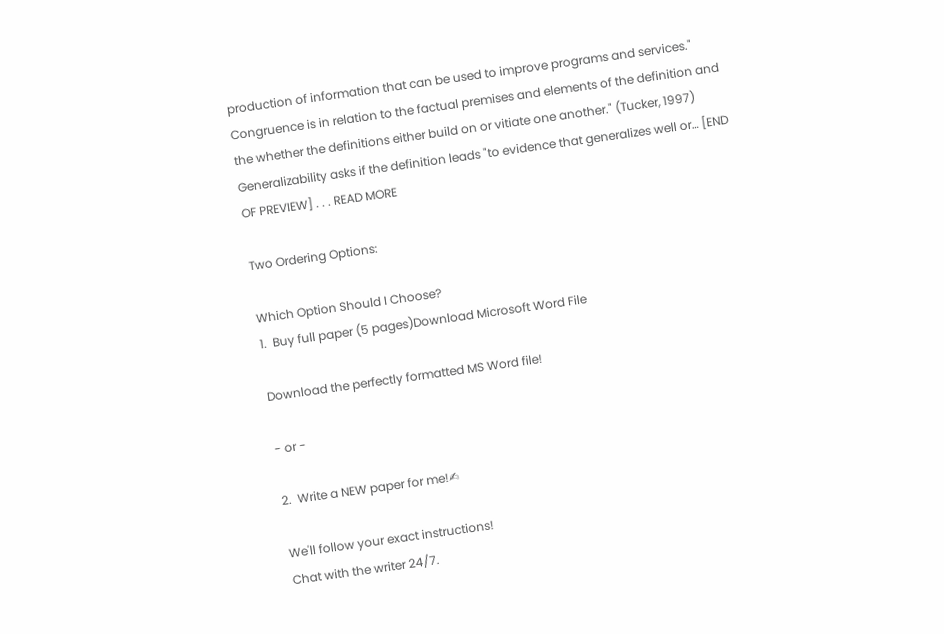production of information that can be used to improve programs and services." Congruence is in relation to the factual premises and elements of the definition and the whether the definitions either build on or vitiate one another." (Tucker, 1997) Generalizability asks if the definition leads "to evidence that generalizes well or… [END OF PREVIEW] . . . READ MORE

Two Ordering Options:

Which Option Should I Choose?
1.  Buy full paper (5 pages)Download Microsoft Word File

Download the perfectly formatted MS Word file!

- or -

2.  Write a NEW paper for me!✍

We'll follow your exact instructions!
Chat with the writer 24/7.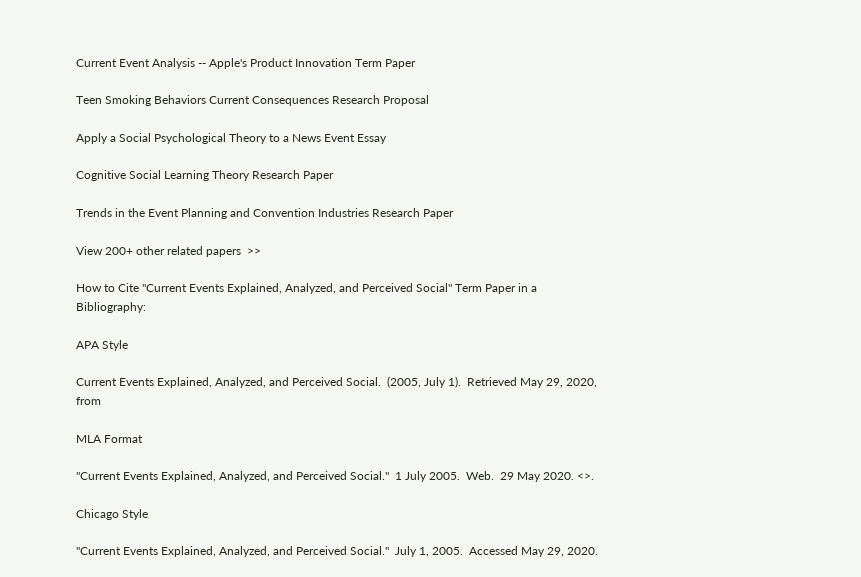Current Event Analysis -- Apple's Product Innovation Term Paper

Teen Smoking Behaviors Current Consequences Research Proposal

Apply a Social Psychological Theory to a News Event Essay

Cognitive Social Learning Theory Research Paper

Trends in the Event Planning and Convention Industries Research Paper

View 200+ other related papers  >>

How to Cite "Current Events Explained, Analyzed, and Perceived Social" Term Paper in a Bibliography:

APA Style

Current Events Explained, Analyzed, and Perceived Social.  (2005, July 1).  Retrieved May 29, 2020, from

MLA Format

"Current Events Explained, Analyzed, and Perceived Social."  1 July 2005.  Web.  29 May 2020. <>.

Chicago Style

"Current Events Explained, Analyzed, and Perceived Social."  July 1, 2005.  Accessed May 29, 2020.